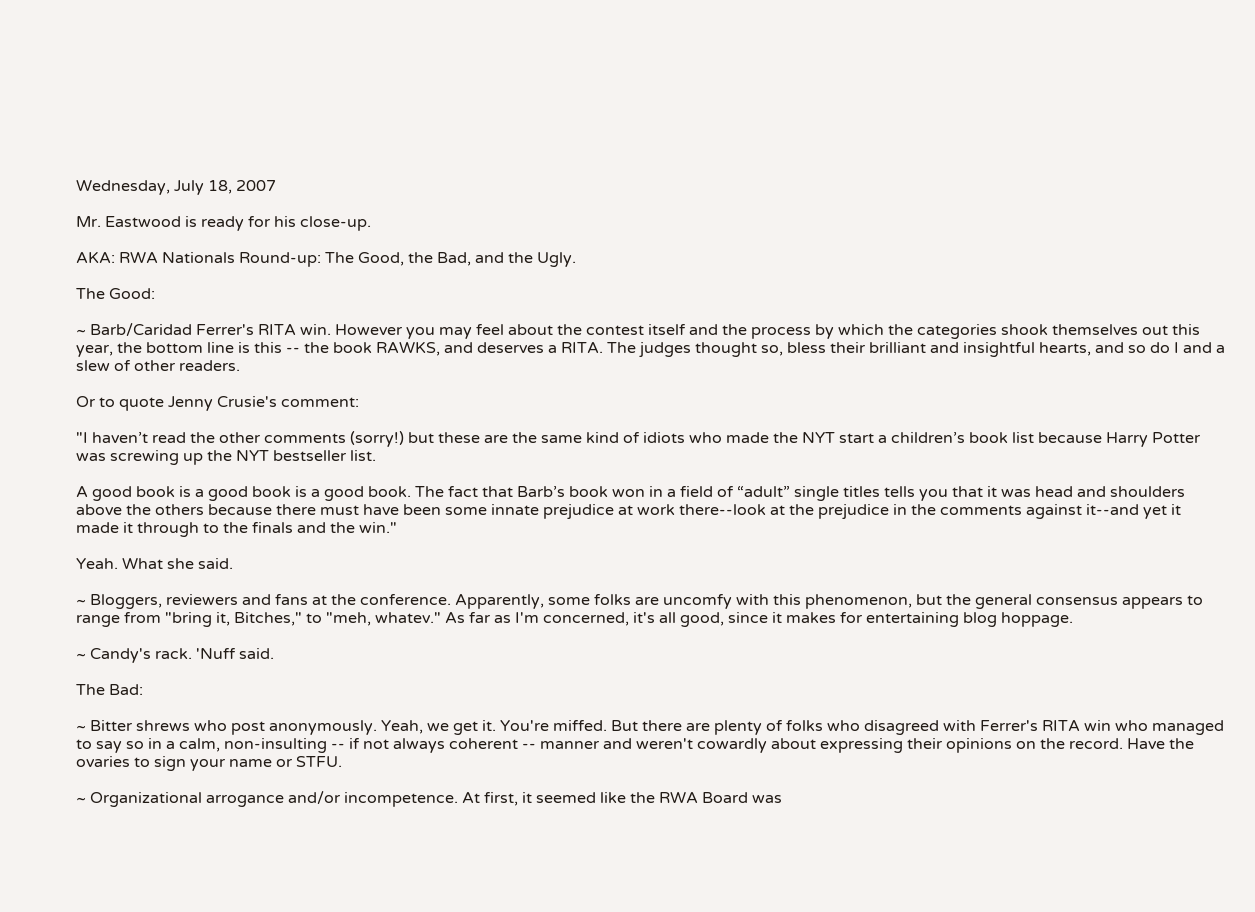Wednesday, July 18, 2007

Mr. Eastwood is ready for his close-up.

AKA: RWA Nationals Round-up: The Good, the Bad, and the Ugly.

The Good:

~ Barb/Caridad Ferrer's RITA win. However you may feel about the contest itself and the process by which the categories shook themselves out this year, the bottom line is this -- the book RAWKS, and deserves a RITA. The judges thought so, bless their brilliant and insightful hearts, and so do I and a slew of other readers.

Or to quote Jenny Crusie's comment:

"I haven’t read the other comments (sorry!) but these are the same kind of idiots who made the NYT start a children’s book list because Harry Potter was screwing up the NYT bestseller list.

A good book is a good book is a good book. The fact that Barb’s book won in a field of “adult” single titles tells you that it was head and shoulders above the others because there must have been some innate prejudice at work there--look at the prejudice in the comments against it--and yet it made it through to the finals and the win."

Yeah. What she said.

~ Bloggers, reviewers and fans at the conference. Apparently, some folks are uncomfy with this phenomenon, but the general consensus appears to range from "bring it, Bitches," to "meh, whatev." As far as I'm concerned, it's all good, since it makes for entertaining blog hoppage.

~ Candy's rack. 'Nuff said.

The Bad:

~ Bitter shrews who post anonymously. Yeah, we get it. You're miffed. But there are plenty of folks who disagreed with Ferrer's RITA win who managed to say so in a calm, non-insulting -- if not always coherent -- manner and weren't cowardly about expressing their opinions on the record. Have the ovaries to sign your name or STFU.

~ Organizational arrogance and/or incompetence. At first, it seemed like the RWA Board was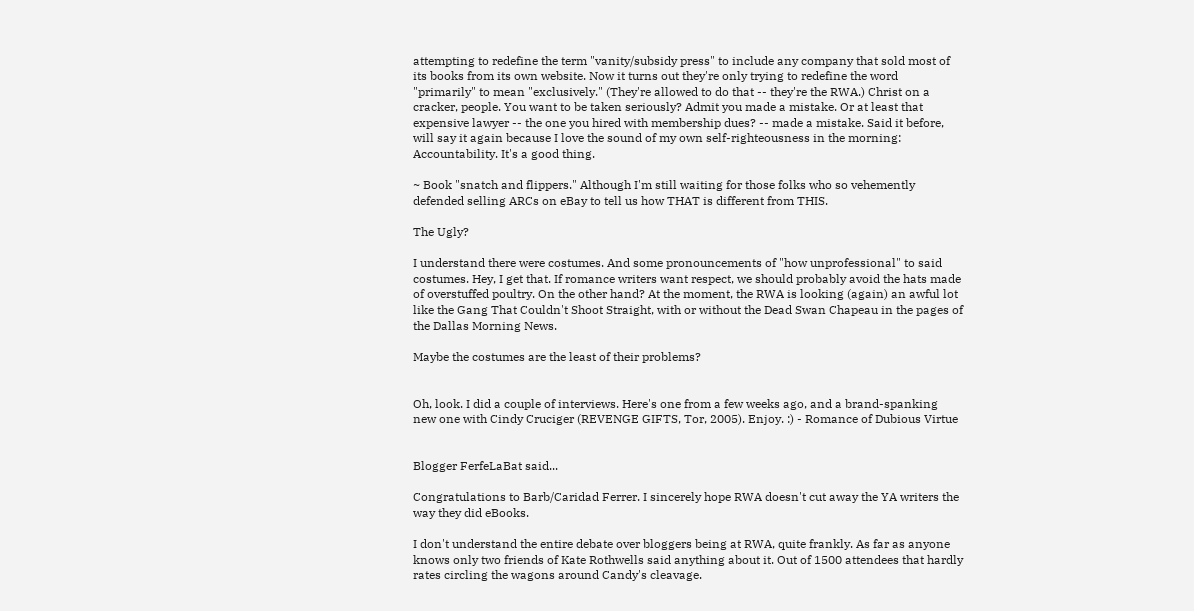attempting to redefine the term "vanity/subsidy press" to include any company that sold most of its books from its own website. Now it turns out they're only trying to redefine the word "primarily" to mean "exclusively." (They're allowed to do that -- they're the RWA.) Christ on a cracker, people. You want to be taken seriously? Admit you made a mistake. Or at least that expensive lawyer -- the one you hired with membership dues? -- made a mistake. Said it before, will say it again because I love the sound of my own self-righteousness in the morning: Accountability. It's a good thing.

~ Book "snatch and flippers." Although I'm still waiting for those folks who so vehemently defended selling ARCs on eBay to tell us how THAT is different from THIS.

The Ugly?

I understand there were costumes. And some pronouncements of "how unprofessional" to said costumes. Hey, I get that. If romance writers want respect, we should probably avoid the hats made of overstuffed poultry. On the other hand? At the moment, the RWA is looking (again) an awful lot like the Gang That Couldn't Shoot Straight, with or without the Dead Swan Chapeau in the pages of the Dallas Morning News.

Maybe the costumes are the least of their problems?


Oh, look. I did a couple of interviews. Here's one from a few weeks ago, and a brand-spanking new one with Cindy Cruciger (REVENGE GIFTS, Tor, 2005). Enjoy. :) - Romance of Dubious Virtue


Blogger FerfeLaBat said...

Congratulations to Barb/Caridad Ferrer. I sincerely hope RWA doesn't cut away the YA writers the way they did eBooks.

I don't understand the entire debate over bloggers being at RWA, quite frankly. As far as anyone knows only two friends of Kate Rothwells said anything about it. Out of 1500 attendees that hardly rates circling the wagons around Candy's cleavage.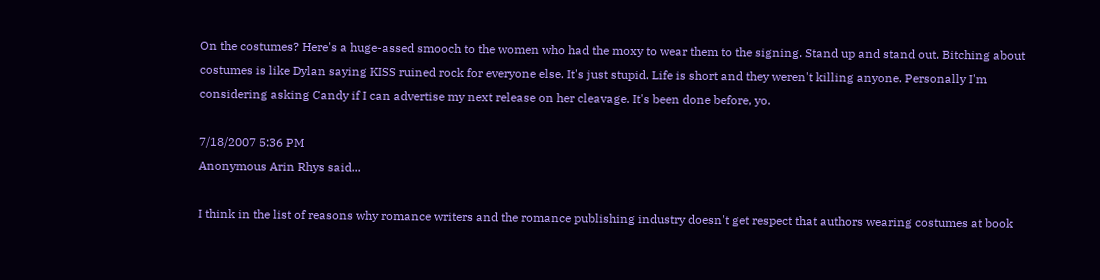On the costumes? Here's a huge-assed smooch to the women who had the moxy to wear them to the signing. Stand up and stand out. Bitching about costumes is like Dylan saying KISS ruined rock for everyone else. It's just stupid. Life is short and they weren't killing anyone. Personally I'm considering asking Candy if I can advertise my next release on her cleavage. It's been done before, yo.

7/18/2007 5:36 PM
Anonymous Arin Rhys said...

I think in the list of reasons why romance writers and the romance publishing industry doesn't get respect that authors wearing costumes at book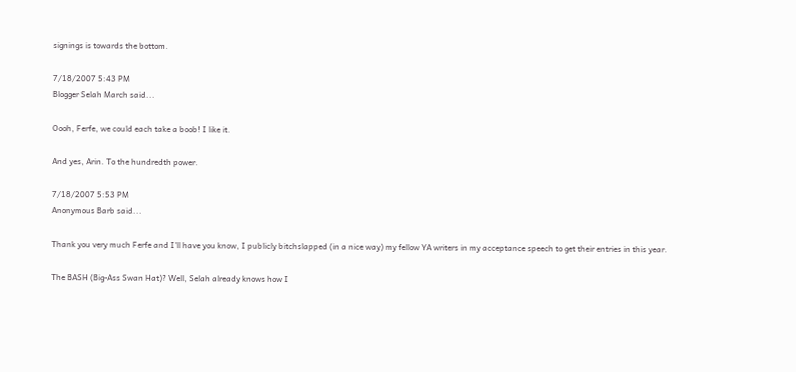signings is towards the bottom.

7/18/2007 5:43 PM
Blogger Selah March said...

Oooh, Ferfe, we could each take a boob! I like it.

And yes, Arin. To the hundredth power.

7/18/2007 5:53 PM
Anonymous Barb said...

Thank you very much Ferfe and I'll have you know, I publicly bitchslapped (in a nice way) my fellow YA writers in my acceptance speech to get their entries in this year.

The BASH (Big-Ass Swan Hat)? Well, Selah already knows how I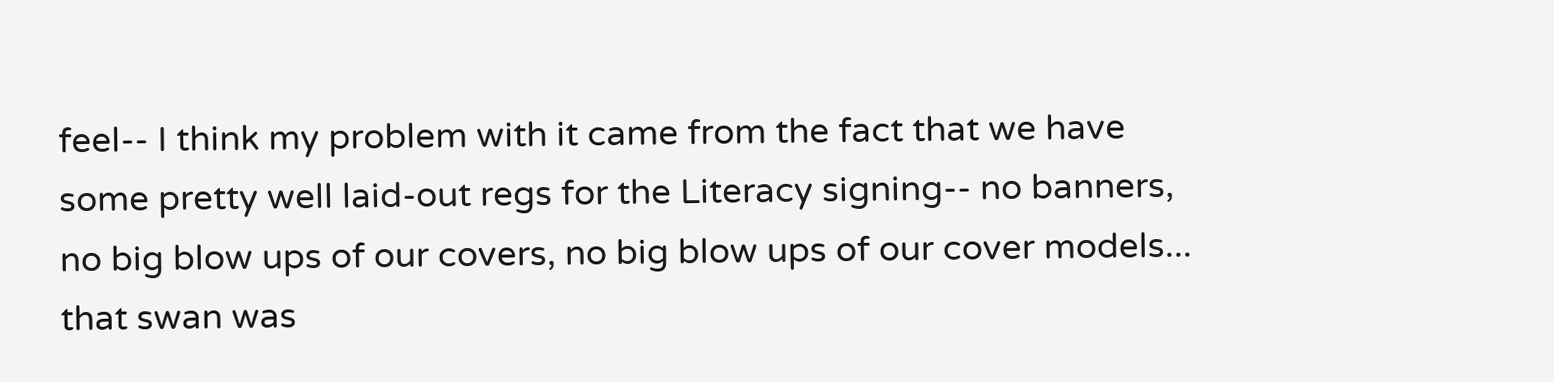feel-- I think my problem with it came from the fact that we have some pretty well laid-out regs for the Literacy signing-- no banners, no big blow ups of our covers, no big blow ups of our cover models... that swan was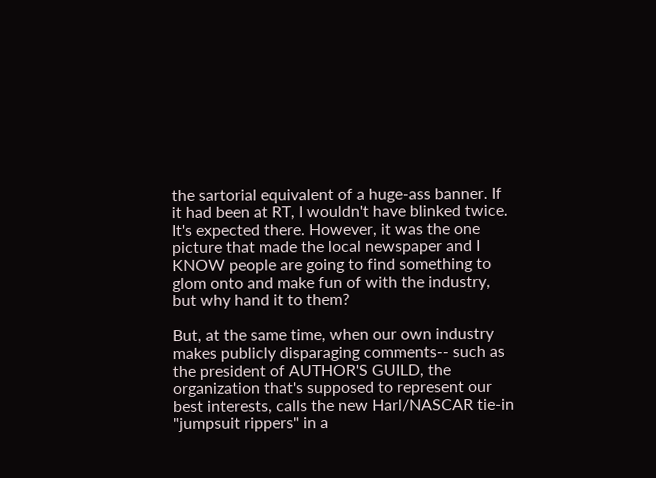the sartorial equivalent of a huge-ass banner. If it had been at RT, I wouldn't have blinked twice. It's expected there. However, it was the one picture that made the local newspaper and I KNOW people are going to find something to glom onto and make fun of with the industry, but why hand it to them?

But, at the same time, when our own industry makes publicly disparaging comments-- such as the president of AUTHOR'S GUILD, the organization that's supposed to represent our best interests, calls the new Harl/NASCAR tie-in "jumpsuit rippers" in a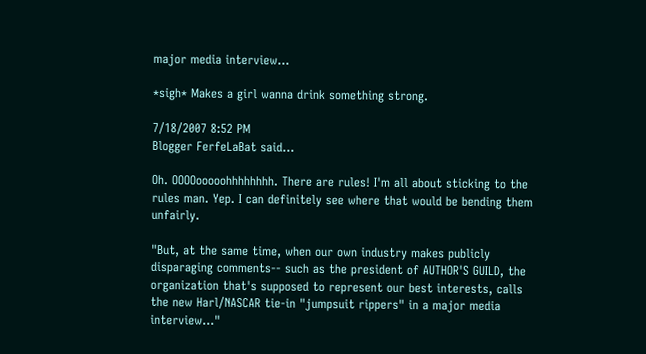major media interview...

*sigh* Makes a girl wanna drink something strong.

7/18/2007 8:52 PM
Blogger FerfeLaBat said...

Oh. OOOOooooohhhhhhhh. There are rules! I'm all about sticking to the rules man. Yep. I can definitely see where that would be bending them unfairly.

"But, at the same time, when our own industry makes publicly disparaging comments-- such as the president of AUTHOR'S GUILD, the organization that's supposed to represent our best interests, calls the new Harl/NASCAR tie-in "jumpsuit rippers" in a major media interview..."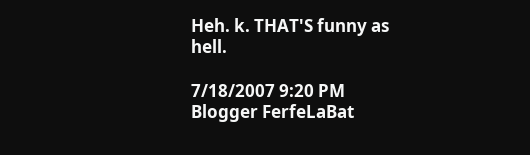Heh. k. THAT'S funny as hell.

7/18/2007 9:20 PM
Blogger FerfeLaBat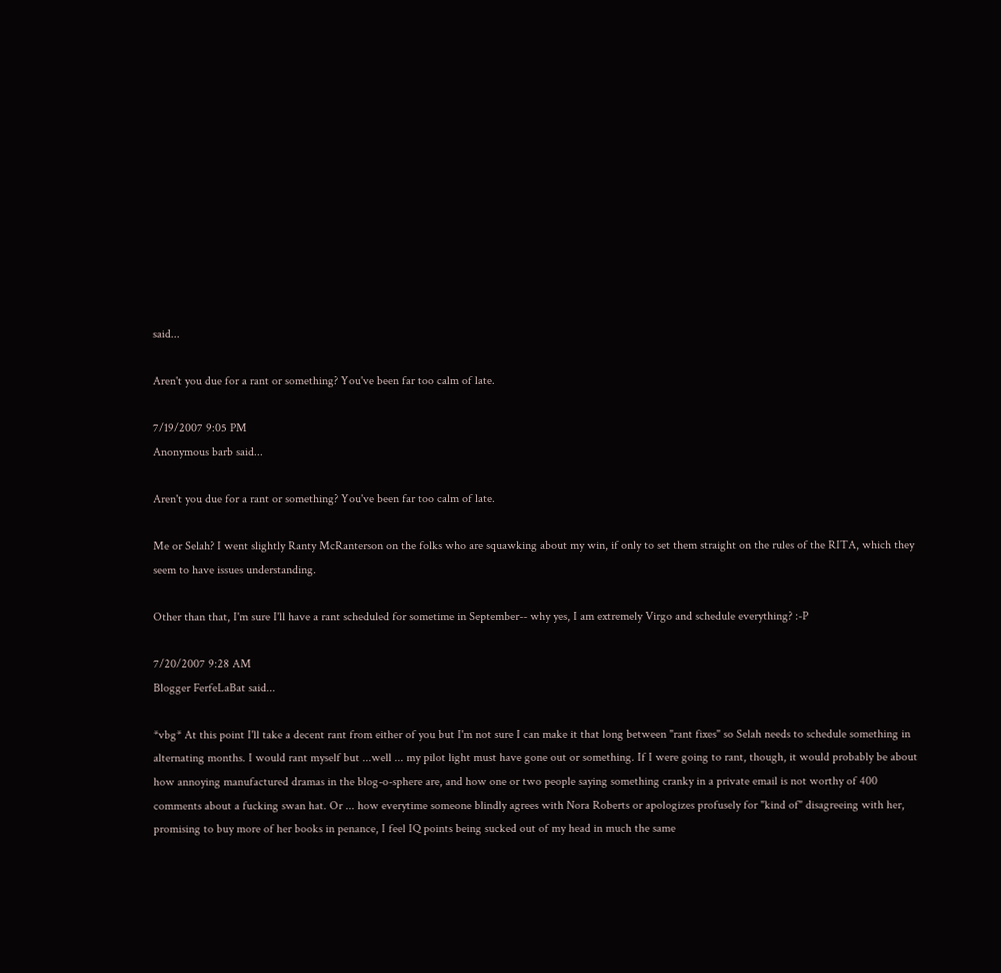said...

Aren't you due for a rant or something? You've been far too calm of late.

7/19/2007 9:05 PM
Anonymous barb said...

Aren't you due for a rant or something? You've been far too calm of late.

Me or Selah? I went slightly Ranty McRanterson on the folks who are squawking about my win, if only to set them straight on the rules of the RITA, which they seem to have issues understanding.

Other than that, I'm sure I'll have a rant scheduled for sometime in September-- why yes, I am extremely Virgo and schedule everything? :-P

7/20/2007 9:28 AM
Blogger FerfeLaBat said...

*vbg* At this point I'll take a decent rant from either of you but I'm not sure I can make it that long between "rant fixes" so Selah needs to schedule something in alternating months. I would rant myself but ...well ... my pilot light must have gone out or something. If I were going to rant, though, it would probably be about how annoying manufactured dramas in the blog-o-sphere are, and how one or two people saying something cranky in a private email is not worthy of 400 comments about a fucking swan hat. Or ... how everytime someone blindly agrees with Nora Roberts or apologizes profusely for "kind of" disagreeing with her, promising to buy more of her books in penance, I feel IQ points being sucked out of my head in much the same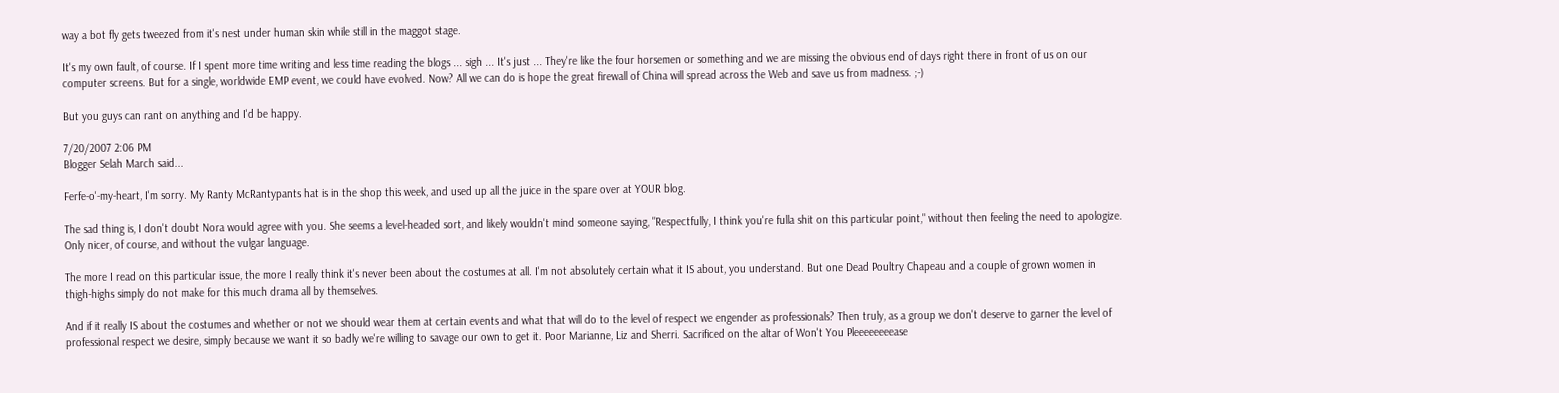way a bot fly gets tweezed from it's nest under human skin while still in the maggot stage.

It's my own fault, of course. If I spent more time writing and less time reading the blogs ... sigh ... It's just ... They're like the four horsemen or something and we are missing the obvious end of days right there in front of us on our computer screens. But for a single, worldwide EMP event, we could have evolved. Now? All we can do is hope the great firewall of China will spread across the Web and save us from madness. ;-)

But you guys can rant on anything and I'd be happy.

7/20/2007 2:06 PM
Blogger Selah March said...

Ferfe-o'-my-heart, I'm sorry. My Ranty McRantypants hat is in the shop this week, and used up all the juice in the spare over at YOUR blog.

The sad thing is, I don't doubt Nora would agree with you. She seems a level-headed sort, and likely wouldn't mind someone saying, "Respectfully, I think you're fulla shit on this particular point," without then feeling the need to apologize. Only nicer, of course, and without the vulgar language.

The more I read on this particular issue, the more I really think it's never been about the costumes at all. I'm not absolutely certain what it IS about, you understand. But one Dead Poultry Chapeau and a couple of grown women in thigh-highs simply do not make for this much drama all by themselves.

And if it really IS about the costumes and whether or not we should wear them at certain events and what that will do to the level of respect we engender as professionals? Then truly, as a group we don't deserve to garner the level of professional respect we desire, simply because we want it so badly we're willing to savage our own to get it. Poor Marianne, Liz and Sherri. Sacrificed on the altar of Won't You Pleeeeeeeease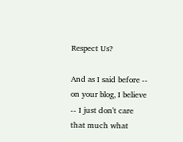Respect Us?

And as I said before -- on your blog, I believe -- I just don't care that much what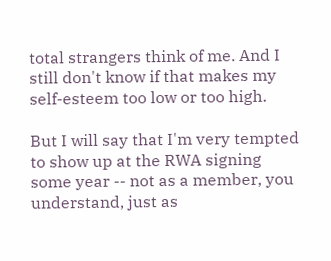total strangers think of me. And I still don't know if that makes my self-esteem too low or too high.

But I will say that I'm very tempted to show up at the RWA signing some year -- not as a member, you understand, just as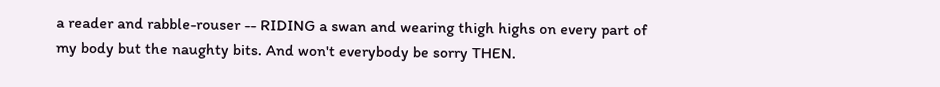a reader and rabble-rouser -- RIDING a swan and wearing thigh highs on every part of my body but the naughty bits. And won't everybody be sorry THEN.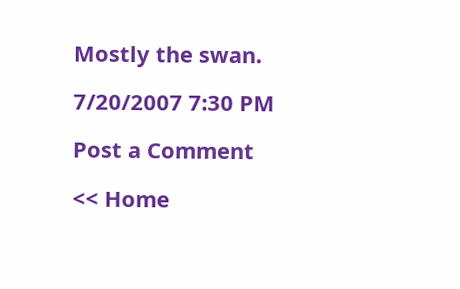Mostly the swan.

7/20/2007 7:30 PM

Post a Comment

<< Home